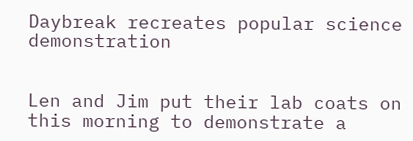Daybreak recreates popular science demonstration


Len and Jim put their lab coats on this morning to demonstrate a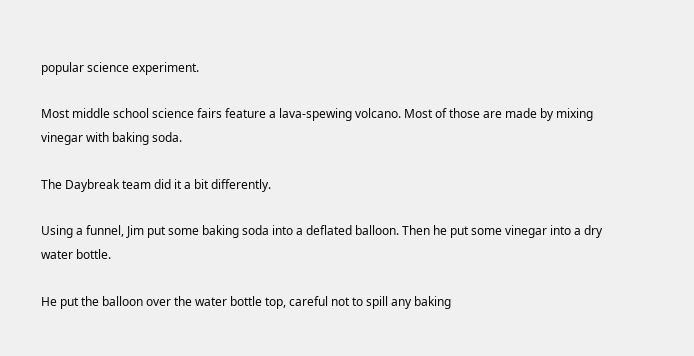popular science experiment.

Most middle school science fairs feature a lava-spewing volcano. Most of those are made by mixing vinegar with baking soda.

The Daybreak team did it a bit differently.

Using a funnel, Jim put some baking soda into a deflated balloon. Then he put some vinegar into a dry water bottle.

He put the balloon over the water bottle top, careful not to spill any baking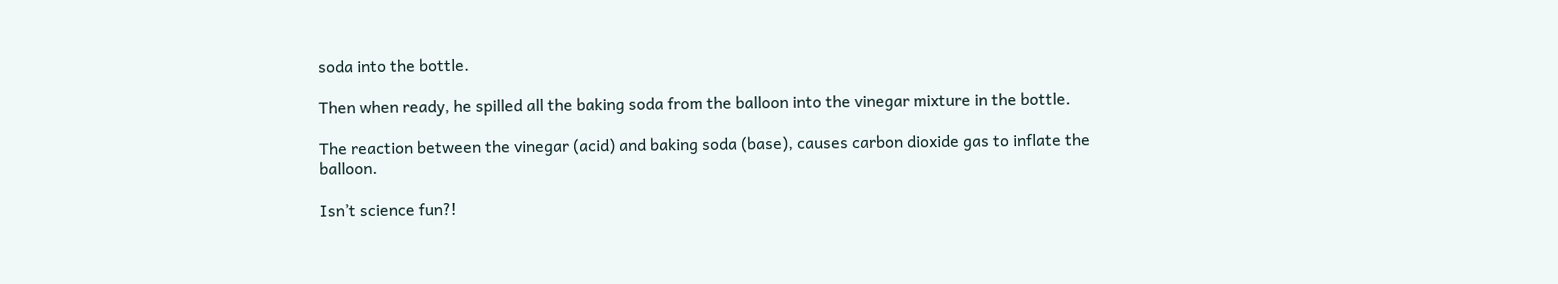soda into the bottle.

Then when ready, he spilled all the baking soda from the balloon into the vinegar mixture in the bottle.

The reaction between the vinegar (acid) and baking soda (base), causes carbon dioxide gas to inflate the balloon.

Isn’t science fun?!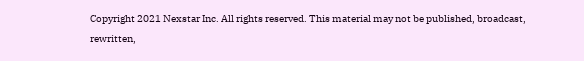Copyright 2021 Nexstar Inc. All rights reserved. This material may not be published, broadcast, rewritten,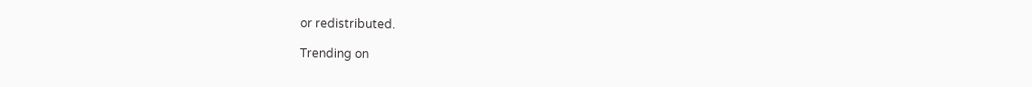or redistributed.

Trending on